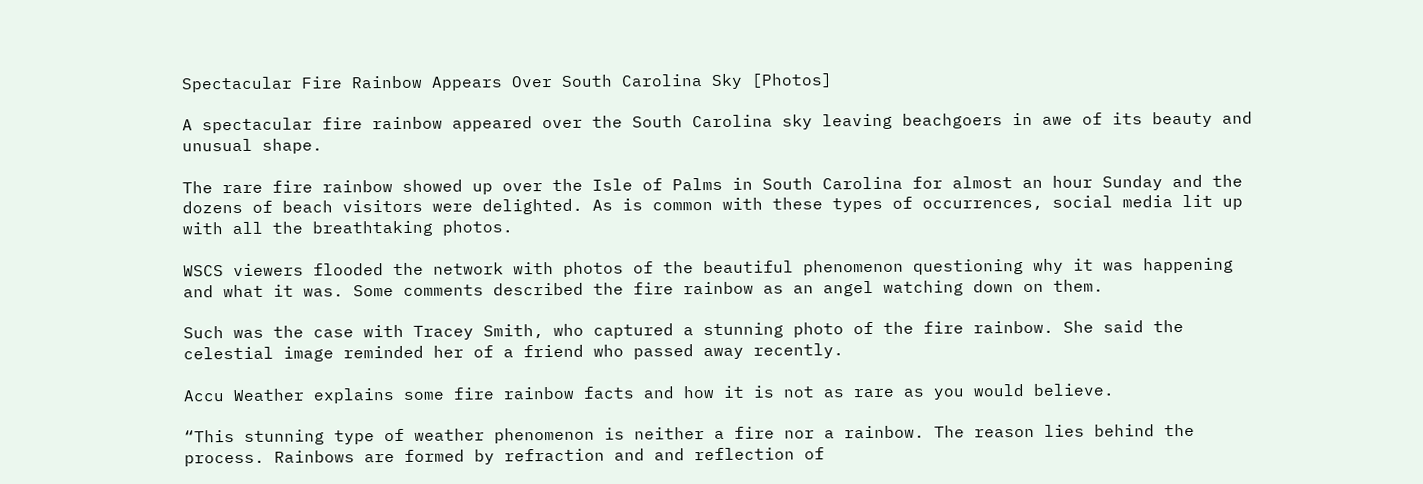Spectacular Fire Rainbow Appears Over South Carolina Sky [Photos]

A spectacular fire rainbow appeared over the South Carolina sky leaving beachgoers in awe of its beauty and unusual shape.

The rare fire rainbow showed up over the Isle of Palms in South Carolina for almost an hour Sunday and the dozens of beach visitors were delighted. As is common with these types of occurrences, social media lit up with all the breathtaking photos.

WSCS viewers flooded the network with photos of the beautiful phenomenon questioning why it was happening and what it was. Some comments described the fire rainbow as an angel watching down on them.

Such was the case with Tracey Smith, who captured a stunning photo of the fire rainbow. She said the celestial image reminded her of a friend who passed away recently.

Accu Weather explains some fire rainbow facts and how it is not as rare as you would believe.

“This stunning type of weather phenomenon is neither a fire nor a rainbow. The reason lies behind the process. Rainbows are formed by refraction and and reflection of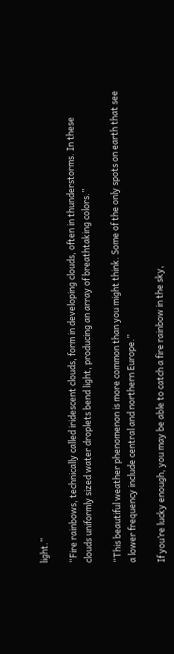light.”

“Fire rainbows, technically called iridescent clouds, form in developing clouds, often in thunderstorms. In these clouds uniformly sized water droplets bend light, producing an array of breathtaking colors.”

“This beautiful weather phenomenon is more common than you might think. Some of the only spots on earth that see a lower frequency include central and northern Europe.”

If you’re lucky enough, you may be able to catch a fire rainbow in the sky,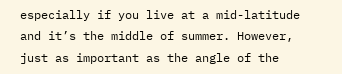especially if you live at a mid-latitude and it’s the middle of summer. However, just as important as the angle of the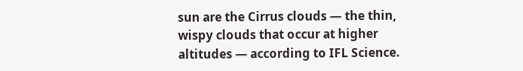sun are the Cirrus clouds — the thin, wispy clouds that occur at higher altitudes — according to IFL Science.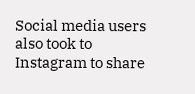Social media users also took to Instagram to share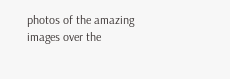photos of the amazing images over the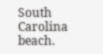South Carolina beach.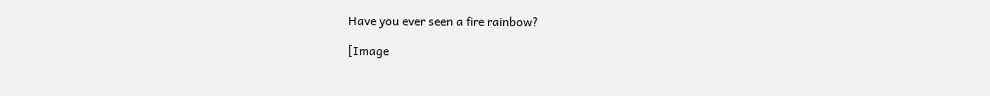Have you ever seen a fire rainbow?

[Image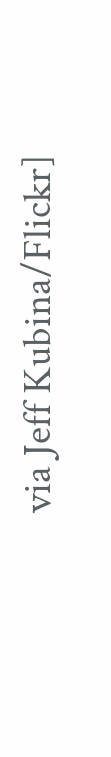via Jeff Kubina/Flickr]